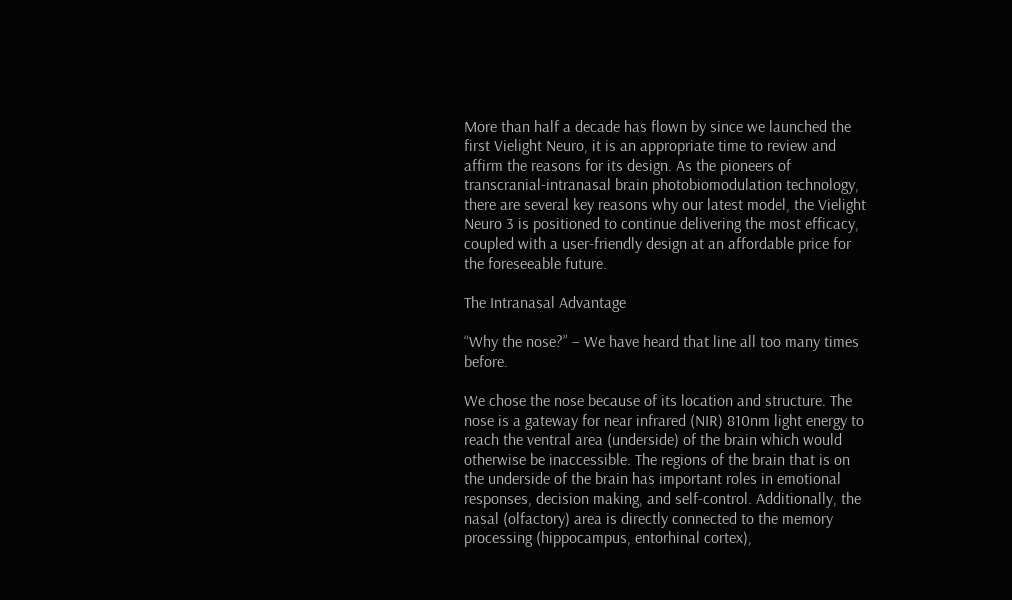More than half a decade has flown by since we launched the first Vielight Neuro, it is an appropriate time to review and affirm the reasons for its design. As the pioneers of transcranial-intranasal brain photobiomodulation technology, there are several key reasons why our latest model, the Vielight Neuro 3 is positioned to continue delivering the most efficacy, coupled with a user-friendly design at an affordable price for the foreseeable future.

The Intranasal Advantage

“Why the nose?” – We have heard that line all too many times before.

We chose the nose because of its location and structure. The nose is a gateway for near infrared (NIR) 810nm light energy to reach the ventral area (underside) of the brain which would otherwise be inaccessible. The regions of the brain that is on the underside of the brain has important roles in emotional responses, decision making, and self-control. Additionally, the nasal (olfactory) area is directly connected to the memory processing (hippocampus, entorhinal cortex),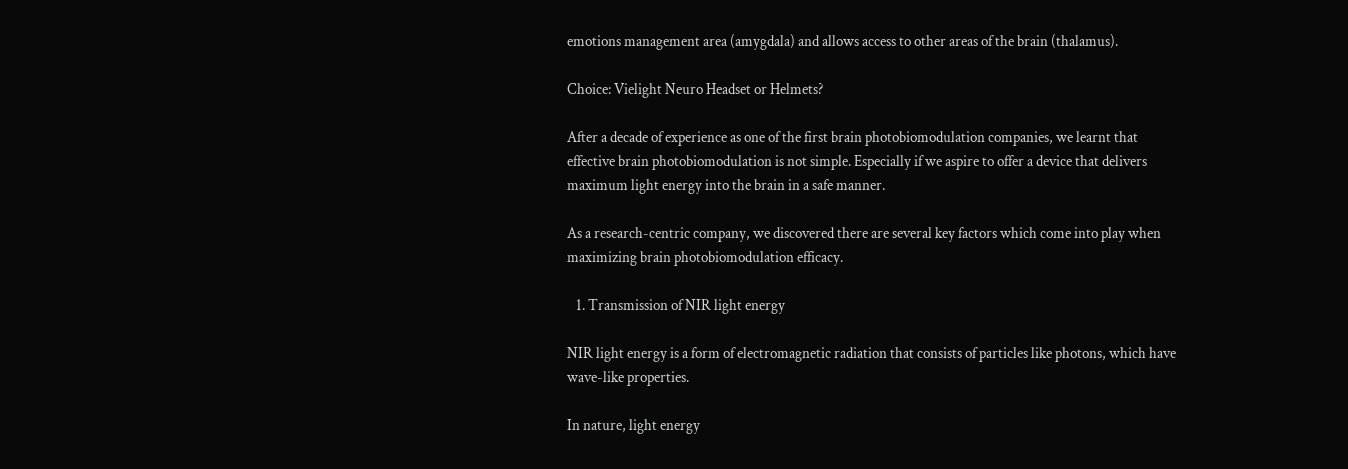emotions management area (amygdala) and allows access to other areas of the brain (thalamus).

Choice: Vielight Neuro Headset or Helmets?

After a decade of experience as one of the first brain photobiomodulation companies, we learnt that effective brain photobiomodulation is not simple. Especially if we aspire to offer a device that delivers maximum light energy into the brain in a safe manner.

As a research-centric company, we discovered there are several key factors which come into play when maximizing brain photobiomodulation efficacy.

   1. Transmission of NIR light energy

NIR light energy is a form of electromagnetic radiation that consists of particles like photons, which have wave-like properties.

In nature, light energy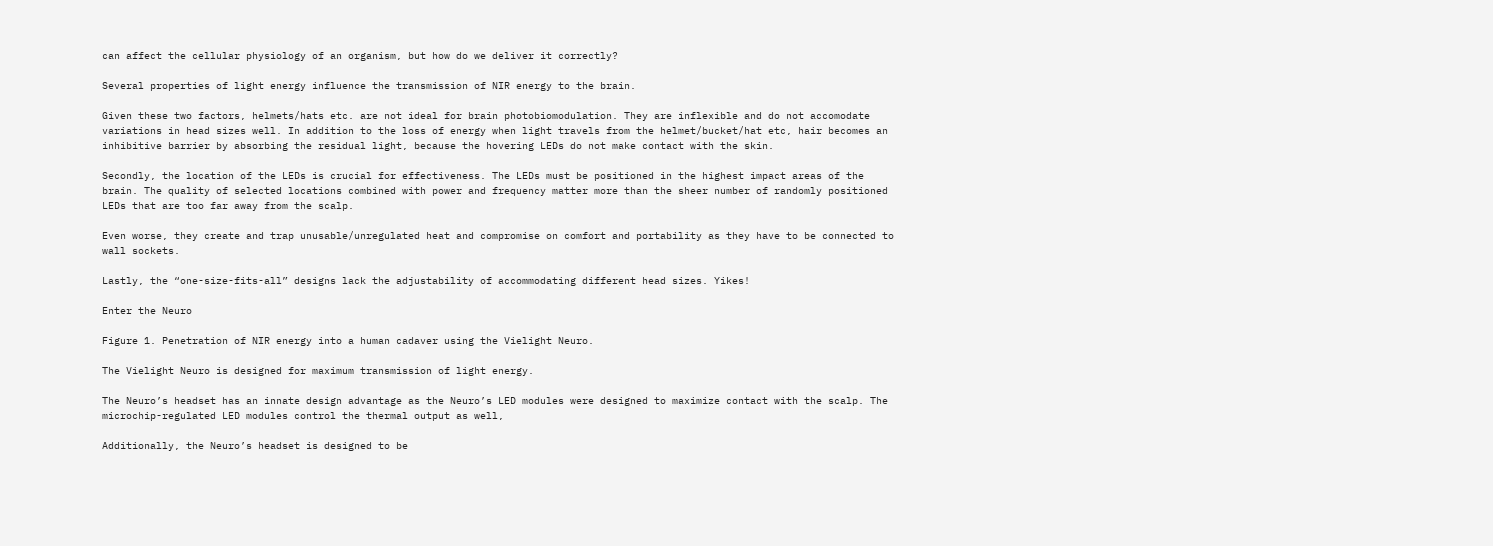can affect the cellular physiology of an organism, but how do we deliver it correctly?

Several properties of light energy influence the transmission of NIR energy to the brain.

Given these two factors, helmets/hats etc. are not ideal for brain photobiomodulation. They are inflexible and do not accomodate variations in head sizes well. In addition to the loss of energy when light travels from the helmet/bucket/hat etc, hair becomes an inhibitive barrier by absorbing the residual light, because the hovering LEDs do not make contact with the skin.

Secondly, the location of the LEDs is crucial for effectiveness. The LEDs must be positioned in the highest impact areas of the brain. The quality of selected locations combined with power and frequency matter more than the sheer number of randomly positioned LEDs that are too far away from the scalp.

Even worse, they create and trap unusable/unregulated heat and compromise on comfort and portability as they have to be connected to wall sockets.

Lastly, the “one-size-fits-all” designs lack the adjustability of accommodating different head sizes. Yikes!

Enter the Neuro

Figure 1. Penetration of NIR energy into a human cadaver using the Vielight Neuro.

The Vielight Neuro is designed for maximum transmission of light energy.

The Neuro’s headset has an innate design advantage as the Neuro’s LED modules were designed to maximize contact with the scalp. The microchip-regulated LED modules control the thermal output as well,

Additionally, the Neuro’s headset is designed to be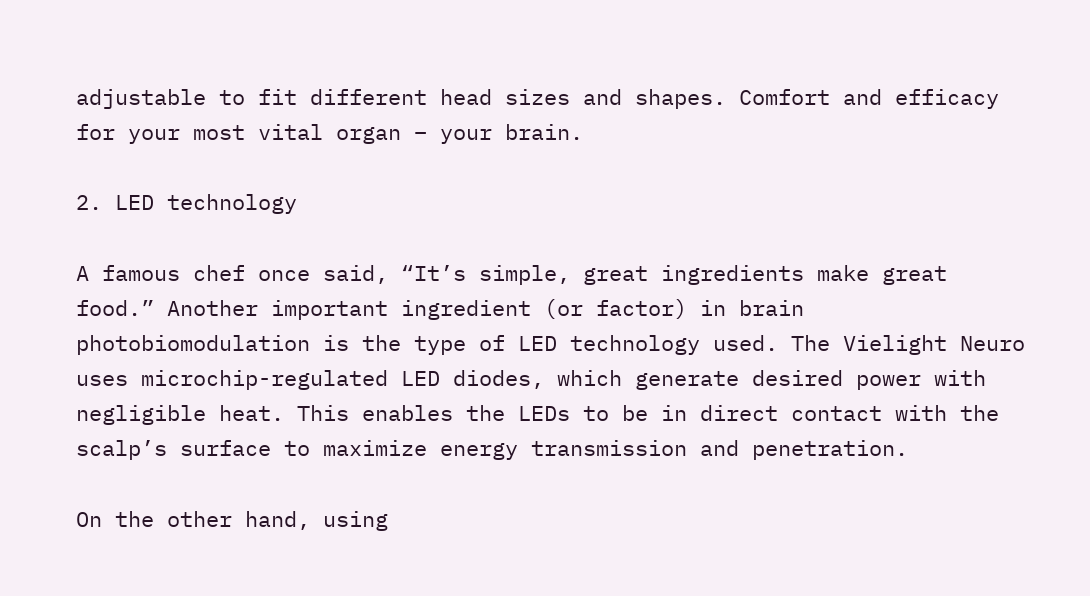adjustable to fit different head sizes and shapes. Comfort and efficacy for your most vital organ – your brain.

2. LED technology

A famous chef once said, “It’s simple, great ingredients make great food.” Another important ingredient (or factor) in brain photobiomodulation is the type of LED technology used. The Vielight Neuro uses microchip-regulated LED diodes, which generate desired power with negligible heat. This enables the LEDs to be in direct contact with the scalp’s surface to maximize energy transmission and penetration.

On the other hand, using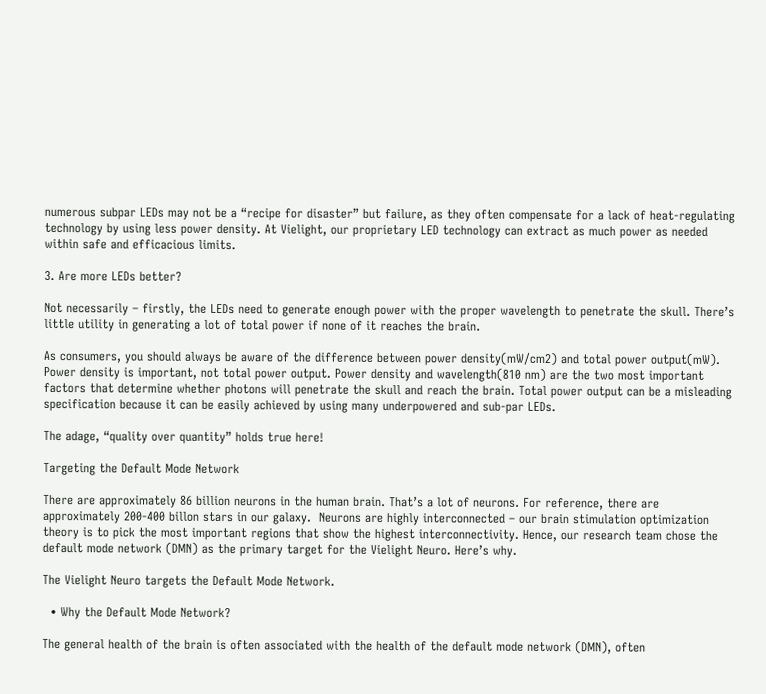numerous subpar LEDs may not be a “recipe for disaster” but failure, as they often compensate for a lack of heat-regulating technology by using less power density. At Vielight, our proprietary LED technology can extract as much power as needed within safe and efficacious limits.

3. Are more LEDs better?

Not necessarily – firstly, the LEDs need to generate enough power with the proper wavelength to penetrate the skull. There’s little utility in generating a lot of total power if none of it reaches the brain.

As consumers, you should always be aware of the difference between power density(mW/cm2) and total power output(mW). Power density is important, not total power output. Power density and wavelength(810 nm) are the two most important factors that determine whether photons will penetrate the skull and reach the brain. Total power output can be a misleading specification because it can be easily achieved by using many underpowered and sub-par LEDs.

The adage, “quality over quantity” holds true here!

Targeting the Default Mode Network

There are approximately 86 billion neurons in the human brain. That’s a lot of neurons. For reference, there are approximately 200-400 billon stars in our galaxy.  Neurons are highly interconnected – our brain stimulation optimization theory is to pick the most important regions that show the highest interconnectivity. Hence, our research team chose the default mode network (DMN) as the primary target for the Vielight Neuro. Here’s why.

The Vielight Neuro targets the Default Mode Network.

  • Why the Default Mode Network?

The general health of the brain is often associated with the health of the default mode network (DMN), often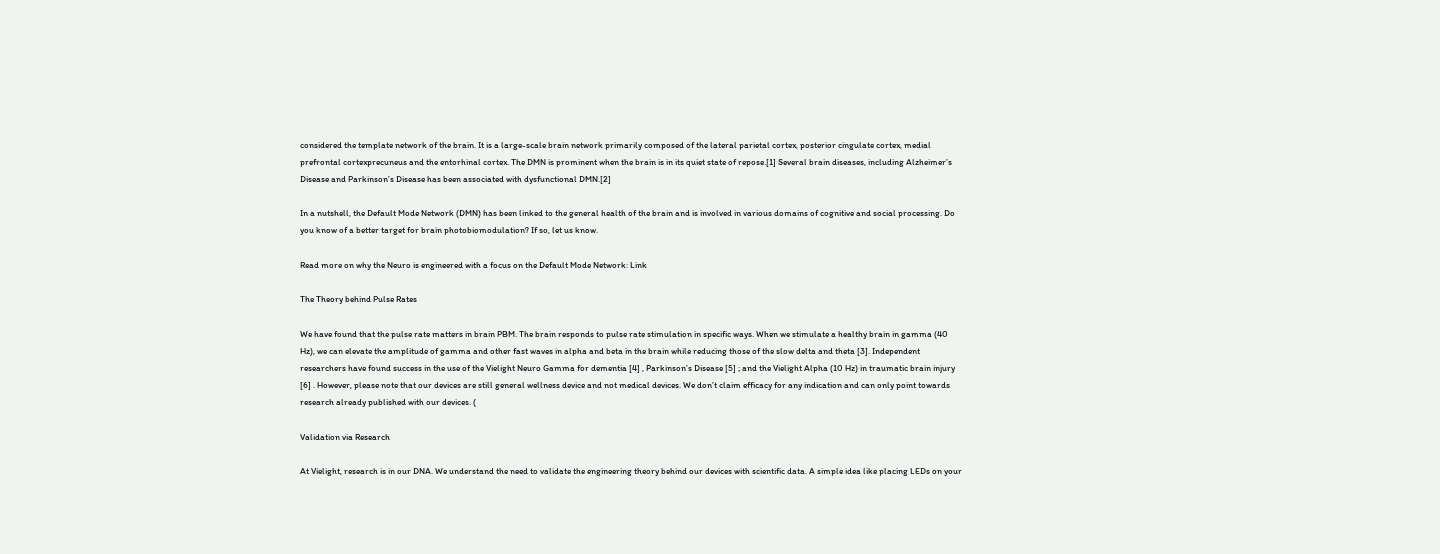considered the template network of the brain. It is a large-scale brain network primarily composed of the lateral parietal cortex, posterior cingulate cortex, medial prefrontal cortexprecuneus and the entorhinal cortex. The DMN is prominent when the brain is in its quiet state of repose.[1] Several brain diseases, including Alzheimer’s Disease and Parkinson’s Disease has been associated with dysfunctional DMN.[2]

In a nutshell, the Default Mode Network (DMN) has been linked to the general health of the brain and is involved in various domains of cognitive and social processing. Do you know of a better target for brain photobiomodulation? If so, let us know.

Read more on why the Neuro is engineered with a focus on the Default Mode Network: Link

The Theory behind Pulse Rates

We have found that the pulse rate matters in brain PBM. The brain responds to pulse rate stimulation in specific ways. When we stimulate a healthy brain in gamma (40 Hz), we can elevate the amplitude of gamma and other fast waves in alpha and beta in the brain while reducing those of the slow delta and theta [3]. Independent researchers have found success in the use of the Vielight Neuro Gamma for dementia [4] , Parkinson’s Disease [5] ; and the Vielight Alpha (10 Hz) in traumatic brain injury [6] . However, please note that our devices are still general wellness device and not medical devices. We don’t claim efficacy for any indication and can only point towards research already published with our devices. (

Validation via Research

At Vielight, research is in our DNA. We understand the need to validate the engineering theory behind our devices with scientific data. A simple idea like placing LEDs on your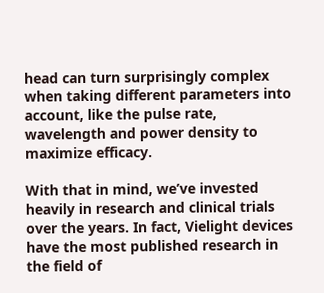head can turn surprisingly complex when taking different parameters into account, like the pulse rate, wavelength and power density to maximize efficacy.

With that in mind, we’ve invested heavily in research and clinical trials over the years. In fact, Vielight devices have the most published research in the field of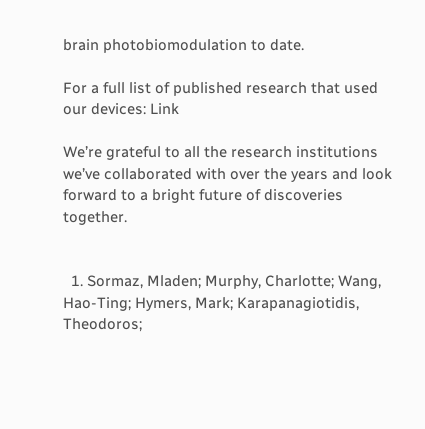brain photobiomodulation to date.

For a full list of published research that used our devices: Link

We’re grateful to all the research institutions we’ve collaborated with over the years and look forward to a bright future of discoveries together.


  1. Sormaz, Mladen; Murphy, Charlotte; Wang, Hao-Ting; Hymers, Mark; Karapanagiotidis, Theodoros;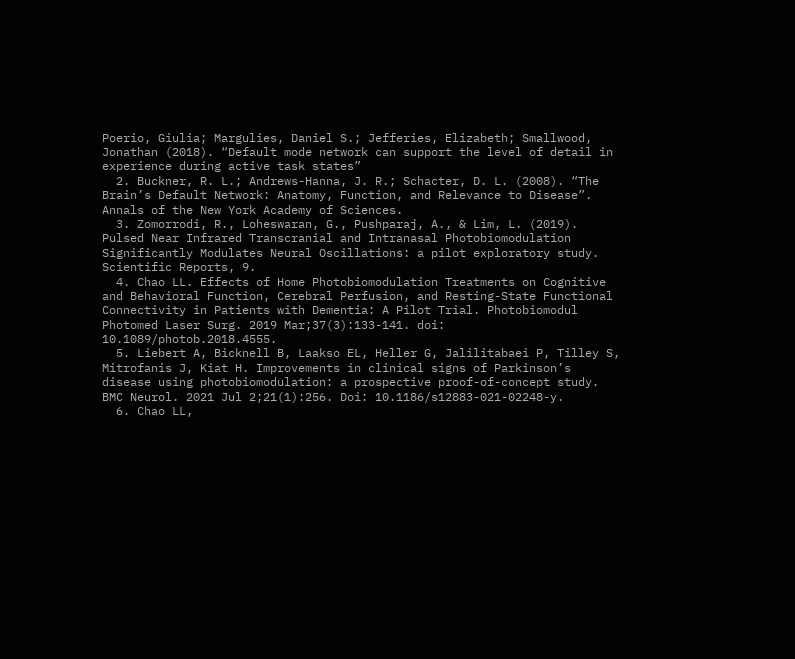Poerio, Giulia; Margulies, Daniel S.; Jefferies, Elizabeth; Smallwood, Jonathan (2018). “Default mode network can support the level of detail in experience during active task states”
  2. Buckner, R. L.; Andrews-Hanna, J. R.; Schacter, D. L. (2008). “The Brain’s Default Network: Anatomy, Function, and Relevance to Disease”. Annals of the New York Academy of Sciences.
  3. Zomorrodi, R., Loheswaran, G., Pushparaj, A., & Lim, L. (2019). Pulsed Near Infrared Transcranial and Intranasal Photobiomodulation Significantly Modulates Neural Oscillations: a pilot exploratory study. Scientific Reports, 9.
  4. Chao LL. Effects of Home Photobiomodulation Treatments on Cognitive and Behavioral Function, Cerebral Perfusion, and Resting-State Functional Connectivity in Patients with Dementia: A Pilot Trial. Photobiomodul Photomed Laser Surg. 2019 Mar;37(3):133-141. doi: 10.1089/photob.2018.4555.
  5. Liebert A, Bicknell B, Laakso EL, Heller G, Jalilitabaei P, Tilley S, Mitrofanis J, Kiat H. Improvements in clinical signs of Parkinson’s disease using photobiomodulation: a prospective proof-of-concept study. BMC Neurol. 2021 Jul 2;21(1):256. Doi: 10.1186/s12883-021-02248-y.
  6. Chao LL,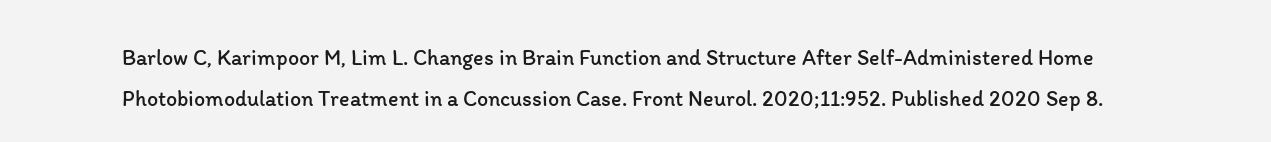Barlow C, Karimpoor M, Lim L. Changes in Brain Function and Structure After Self-Administered Home Photobiomodulation Treatment in a Concussion Case. Front Neurol. 2020;11:952. Published 2020 Sep 8.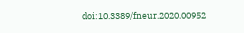doi:10.3389/fneur.2020.00952